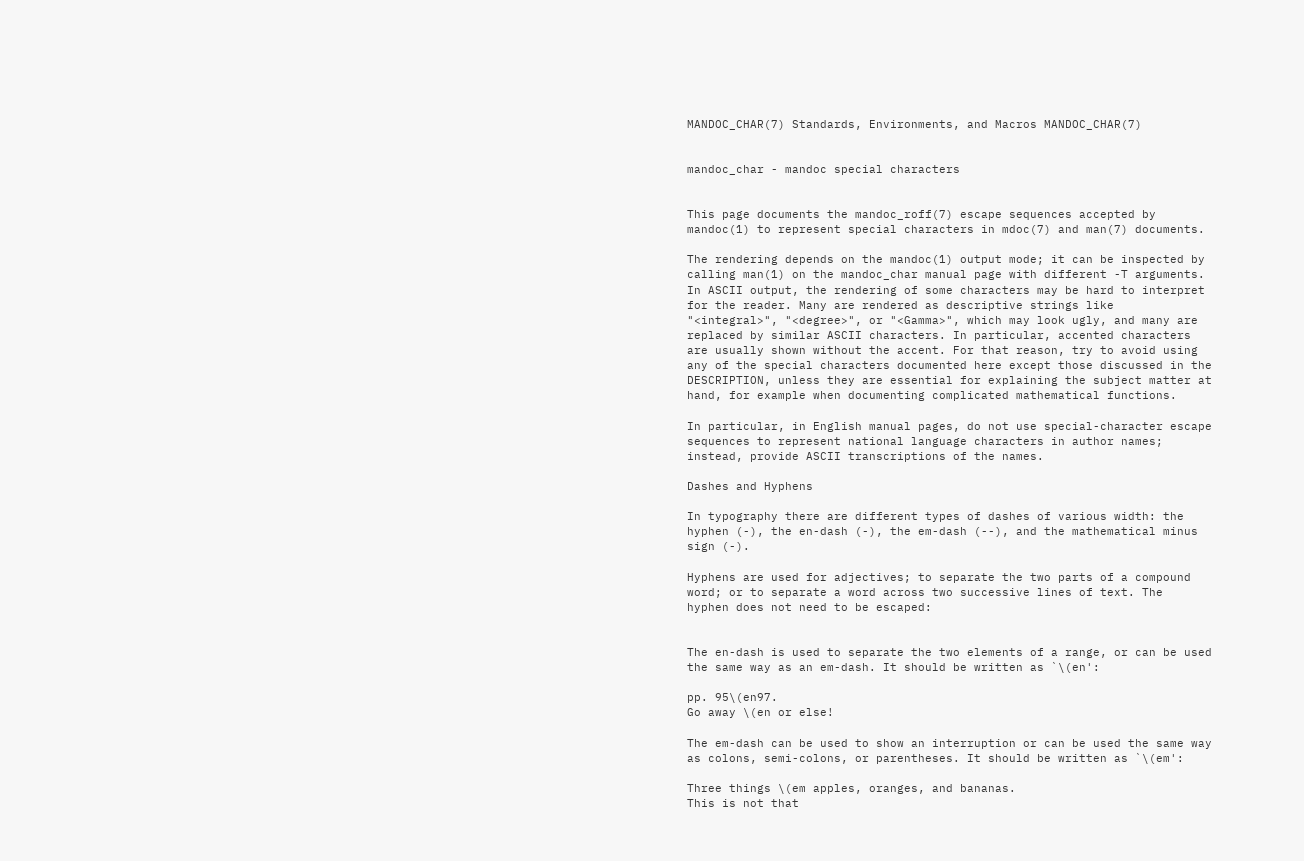MANDOC_CHAR(7) Standards, Environments, and Macros MANDOC_CHAR(7)


mandoc_char - mandoc special characters


This page documents the mandoc_roff(7) escape sequences accepted by
mandoc(1) to represent special characters in mdoc(7) and man(7) documents.

The rendering depends on the mandoc(1) output mode; it can be inspected by
calling man(1) on the mandoc_char manual page with different -T arguments.
In ASCII output, the rendering of some characters may be hard to interpret
for the reader. Many are rendered as descriptive strings like
"<integral>", "<degree>", or "<Gamma>", which may look ugly, and many are
replaced by similar ASCII characters. In particular, accented characters
are usually shown without the accent. For that reason, try to avoid using
any of the special characters documented here except those discussed in the
DESCRIPTION, unless they are essential for explaining the subject matter at
hand, for example when documenting complicated mathematical functions.

In particular, in English manual pages, do not use special-character escape
sequences to represent national language characters in author names;
instead, provide ASCII transcriptions of the names.

Dashes and Hyphens

In typography there are different types of dashes of various width: the
hyphen (-), the en-dash (-), the em-dash (--), and the mathematical minus
sign (-).

Hyphens are used for adjectives; to separate the two parts of a compound
word; or to separate a word across two successive lines of text. The
hyphen does not need to be escaped:


The en-dash is used to separate the two elements of a range, or can be used
the same way as an em-dash. It should be written as `\(en':

pp. 95\(en97.
Go away \(en or else!

The em-dash can be used to show an interruption or can be used the same way
as colons, semi-colons, or parentheses. It should be written as `\(em':

Three things \(em apples, oranges, and bananas.
This is not that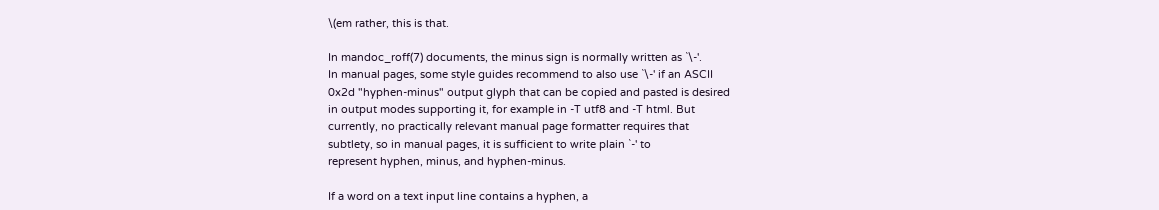\(em rather, this is that.

In mandoc_roff(7) documents, the minus sign is normally written as `\-'.
In manual pages, some style guides recommend to also use `\-' if an ASCII
0x2d "hyphen-minus" output glyph that can be copied and pasted is desired
in output modes supporting it, for example in -T utf8 and -T html. But
currently, no practically relevant manual page formatter requires that
subtlety, so in manual pages, it is sufficient to write plain `-' to
represent hyphen, minus, and hyphen-minus.

If a word on a text input line contains a hyphen, a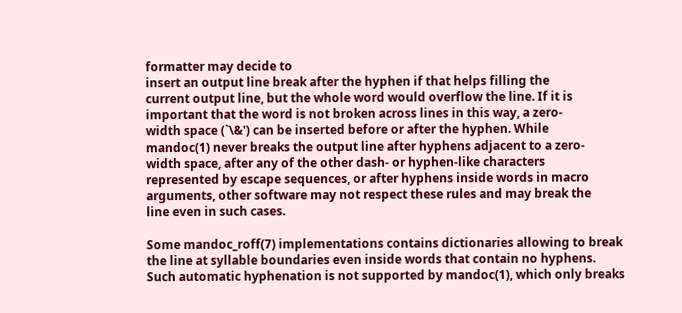formatter may decide to
insert an output line break after the hyphen if that helps filling the
current output line, but the whole word would overflow the line. If it is
important that the word is not broken across lines in this way, a zero-
width space (`\&') can be inserted before or after the hyphen. While
mandoc(1) never breaks the output line after hyphens adjacent to a zero-
width space, after any of the other dash- or hyphen-like characters
represented by escape sequences, or after hyphens inside words in macro
arguments, other software may not respect these rules and may break the
line even in such cases.

Some mandoc_roff(7) implementations contains dictionaries allowing to break
the line at syllable boundaries even inside words that contain no hyphens.
Such automatic hyphenation is not supported by mandoc(1), which only breaks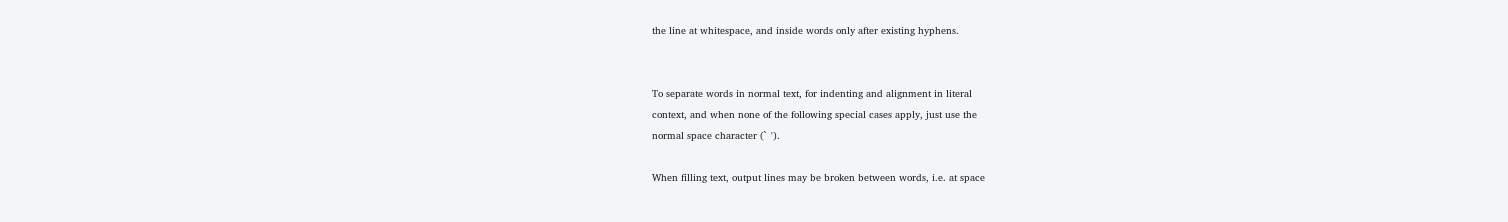the line at whitespace, and inside words only after existing hyphens.


To separate words in normal text, for indenting and alignment in literal
context, and when none of the following special cases apply, just use the
normal space character (` ').

When filling text, output lines may be broken between words, i.e. at space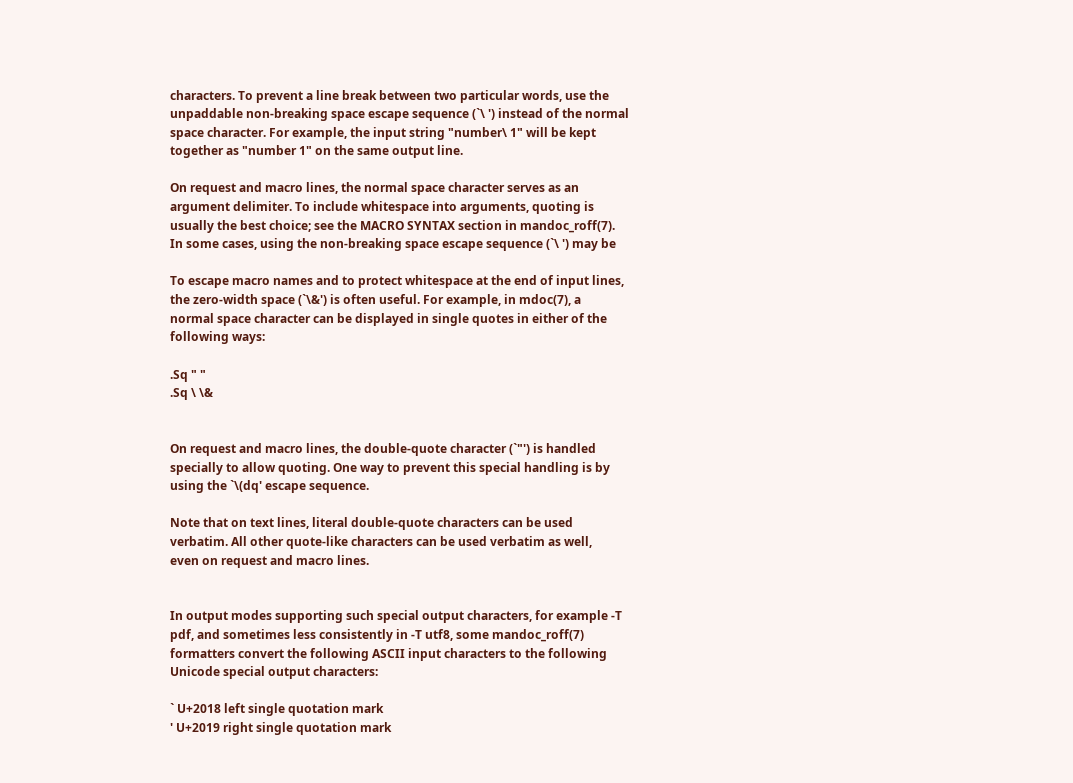characters. To prevent a line break between two particular words, use the
unpaddable non-breaking space escape sequence (`\ ') instead of the normal
space character. For example, the input string "number\ 1" will be kept
together as "number 1" on the same output line.

On request and macro lines, the normal space character serves as an
argument delimiter. To include whitespace into arguments, quoting is
usually the best choice; see the MACRO SYNTAX section in mandoc_roff(7).
In some cases, using the non-breaking space escape sequence (`\ ') may be

To escape macro names and to protect whitespace at the end of input lines,
the zero-width space (`\&') is often useful. For example, in mdoc(7), a
normal space character can be displayed in single quotes in either of the
following ways:

.Sq " "
.Sq \ \&


On request and macro lines, the double-quote character (`"') is handled
specially to allow quoting. One way to prevent this special handling is by
using the `\(dq' escape sequence.

Note that on text lines, literal double-quote characters can be used
verbatim. All other quote-like characters can be used verbatim as well,
even on request and macro lines.


In output modes supporting such special output characters, for example -T
pdf, and sometimes less consistently in -T utf8, some mandoc_roff(7)
formatters convert the following ASCII input characters to the following
Unicode special output characters:

` U+2018 left single quotation mark
' U+2019 right single quotation mark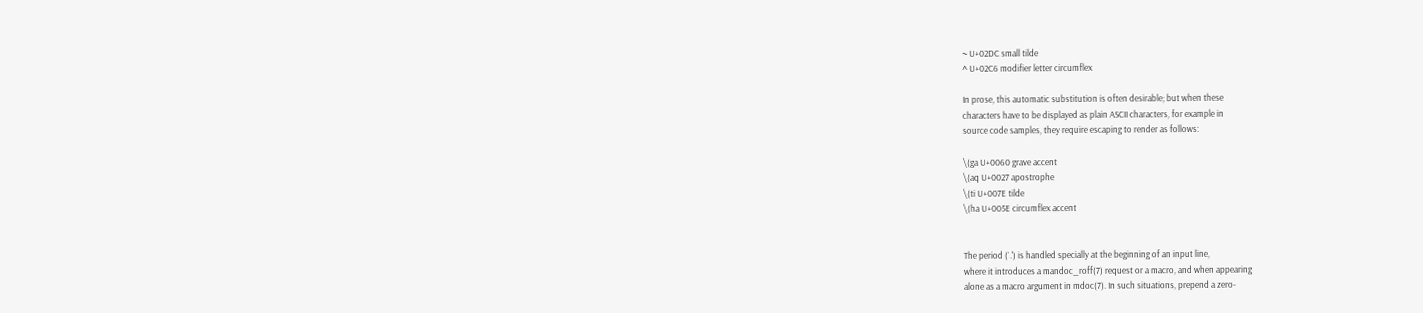~ U+02DC small tilde
^ U+02C6 modifier letter circumflex

In prose, this automatic substitution is often desirable; but when these
characters have to be displayed as plain ASCII characters, for example in
source code samples, they require escaping to render as follows:

\(ga U+0060 grave accent
\(aq U+0027 apostrophe
\(ti U+007E tilde
\(ha U+005E circumflex accent


The period (`.') is handled specially at the beginning of an input line,
where it introduces a mandoc_roff(7) request or a macro, and when appearing
alone as a macro argument in mdoc(7). In such situations, prepend a zero-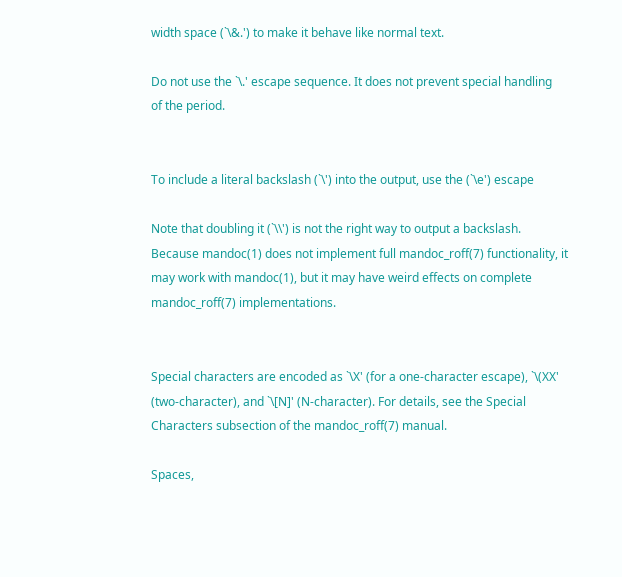width space (`\&.') to make it behave like normal text.

Do not use the `\.' escape sequence. It does not prevent special handling
of the period.


To include a literal backslash (`\') into the output, use the (`\e') escape

Note that doubling it (`\\') is not the right way to output a backslash.
Because mandoc(1) does not implement full mandoc_roff(7) functionality, it
may work with mandoc(1), but it may have weird effects on complete
mandoc_roff(7) implementations.


Special characters are encoded as `\X' (for a one-character escape), `\(XX'
(two-character), and `\[N]' (N-character). For details, see the Special
Characters subsection of the mandoc_roff(7) manual.

Spaces,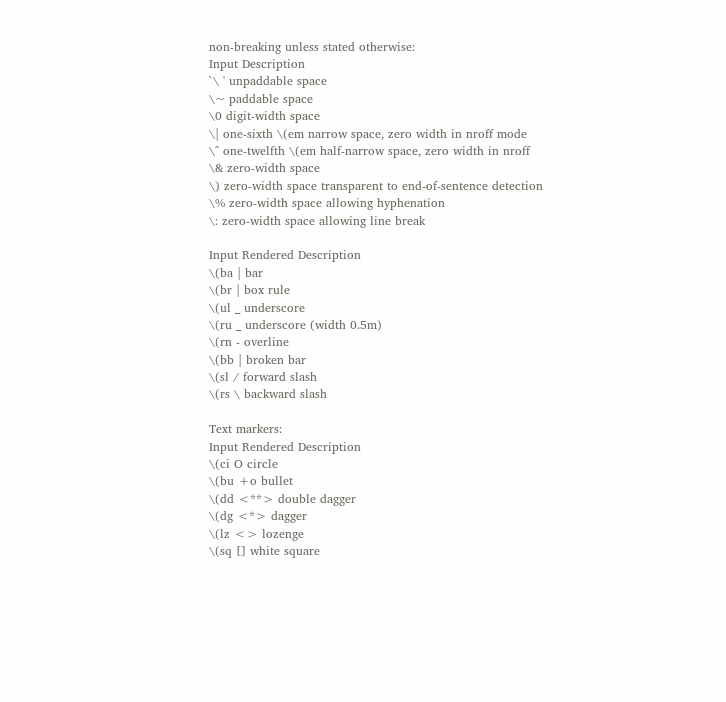non-breaking unless stated otherwise:
Input Description
`\ ' unpaddable space
\~ paddable space
\0 digit-width space
\| one-sixth \(em narrow space, zero width in nroff mode
\^ one-twelfth \(em half-narrow space, zero width in nroff
\& zero-width space
\) zero-width space transparent to end-of-sentence detection
\% zero-width space allowing hyphenation
\: zero-width space allowing line break

Input Rendered Description
\(ba | bar
\(br | box rule
\(ul _ underscore
\(ru _ underscore (width 0.5m)
\(rn - overline
\(bb | broken bar
\(sl / forward slash
\(rs \ backward slash

Text markers:
Input Rendered Description
\(ci O circle
\(bu +o bullet
\(dd <**> double dagger
\(dg <*> dagger
\(lz <> lozenge
\(sq [] white square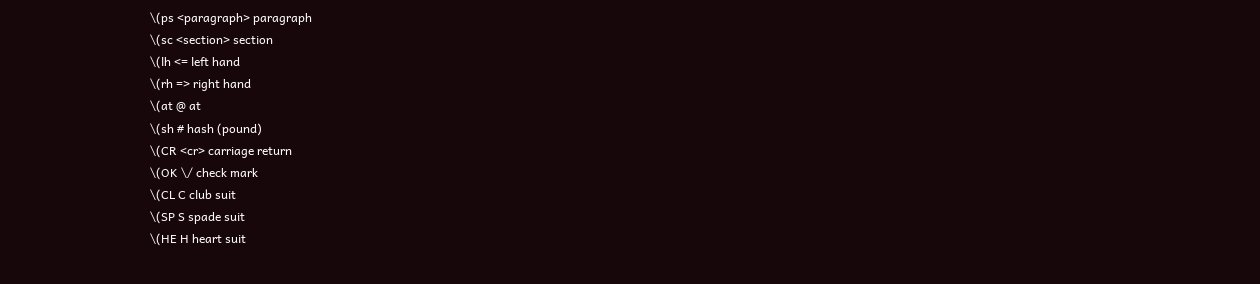\(ps <paragraph> paragraph
\(sc <section> section
\(lh <= left hand
\(rh => right hand
\(at @ at
\(sh # hash (pound)
\(CR <cr> carriage return
\(OK \/ check mark
\(CL C club suit
\(SP S spade suit
\(HE H heart suit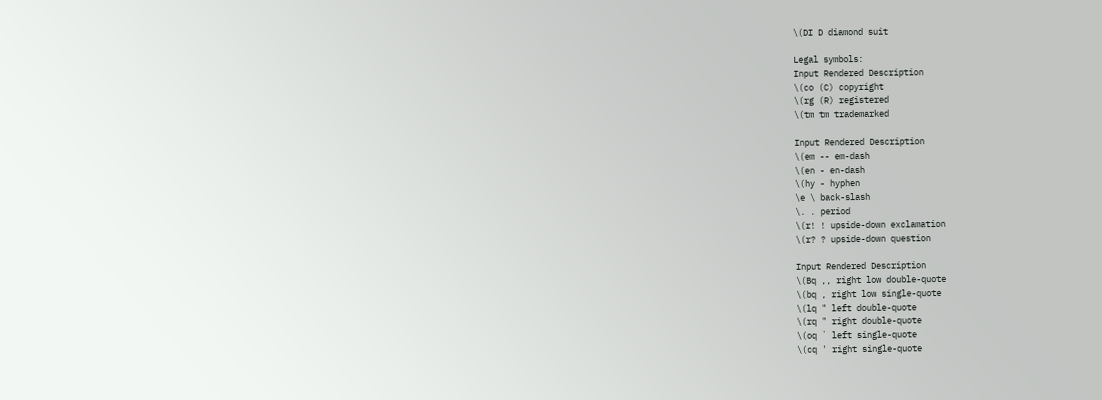\(DI D diamond suit

Legal symbols:
Input Rendered Description
\(co (C) copyright
\(rg (R) registered
\(tm tm trademarked

Input Rendered Description
\(em -- em-dash
\(en - en-dash
\(hy - hyphen
\e \ back-slash
\. . period
\(r! ! upside-down exclamation
\(r? ? upside-down question

Input Rendered Description
\(Bq ,, right low double-quote
\(bq , right low single-quote
\(lq " left double-quote
\(rq " right double-quote
\(oq ` left single-quote
\(cq ' right single-quote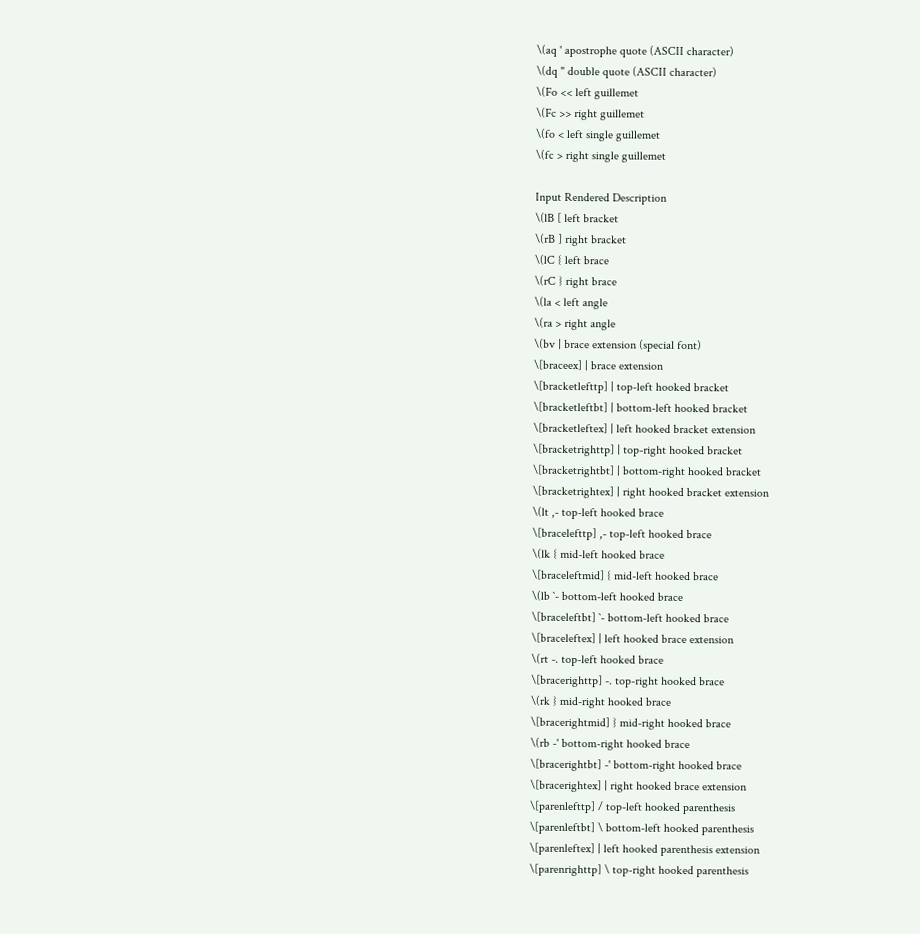\(aq ' apostrophe quote (ASCII character)
\(dq " double quote (ASCII character)
\(Fo << left guillemet
\(Fc >> right guillemet
\(fo < left single guillemet
\(fc > right single guillemet

Input Rendered Description
\(lB [ left bracket
\(rB ] right bracket
\(lC { left brace
\(rC } right brace
\(la < left angle
\(ra > right angle
\(bv | brace extension (special font)
\[braceex] | brace extension
\[bracketlefttp] | top-left hooked bracket
\[bracketleftbt] | bottom-left hooked bracket
\[bracketleftex] | left hooked bracket extension
\[bracketrighttp] | top-right hooked bracket
\[bracketrightbt] | bottom-right hooked bracket
\[bracketrightex] | right hooked bracket extension
\(lt ,- top-left hooked brace
\[bracelefttp] ,- top-left hooked brace
\(lk { mid-left hooked brace
\[braceleftmid] { mid-left hooked brace
\(lb `- bottom-left hooked brace
\[braceleftbt] `- bottom-left hooked brace
\[braceleftex] | left hooked brace extension
\(rt -. top-left hooked brace
\[bracerighttp] -. top-right hooked brace
\(rk } mid-right hooked brace
\[bracerightmid] } mid-right hooked brace
\(rb -' bottom-right hooked brace
\[bracerightbt] -' bottom-right hooked brace
\[bracerightex] | right hooked brace extension
\[parenlefttp] / top-left hooked parenthesis
\[parenleftbt] \ bottom-left hooked parenthesis
\[parenleftex] | left hooked parenthesis extension
\[parenrighttp] \ top-right hooked parenthesis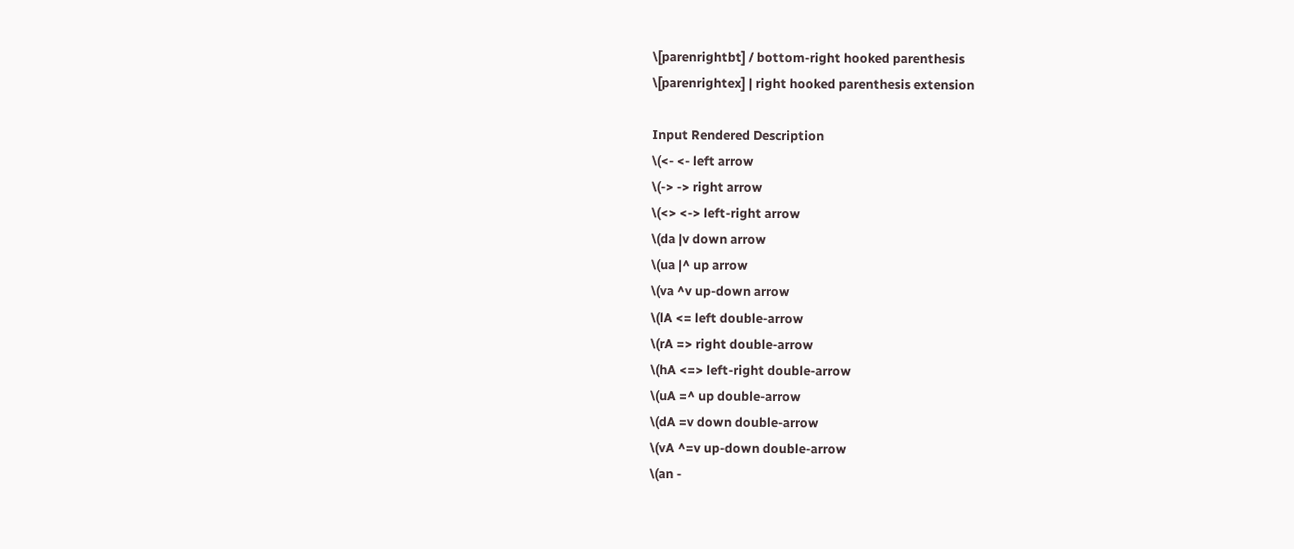\[parenrightbt] / bottom-right hooked parenthesis
\[parenrightex] | right hooked parenthesis extension

Input Rendered Description
\(<- <- left arrow
\(-> -> right arrow
\(<> <-> left-right arrow
\(da |v down arrow
\(ua |^ up arrow
\(va ^v up-down arrow
\(lA <= left double-arrow
\(rA => right double-arrow
\(hA <=> left-right double-arrow
\(uA =^ up double-arrow
\(dA =v down double-arrow
\(vA ^=v up-down double-arrow
\(an -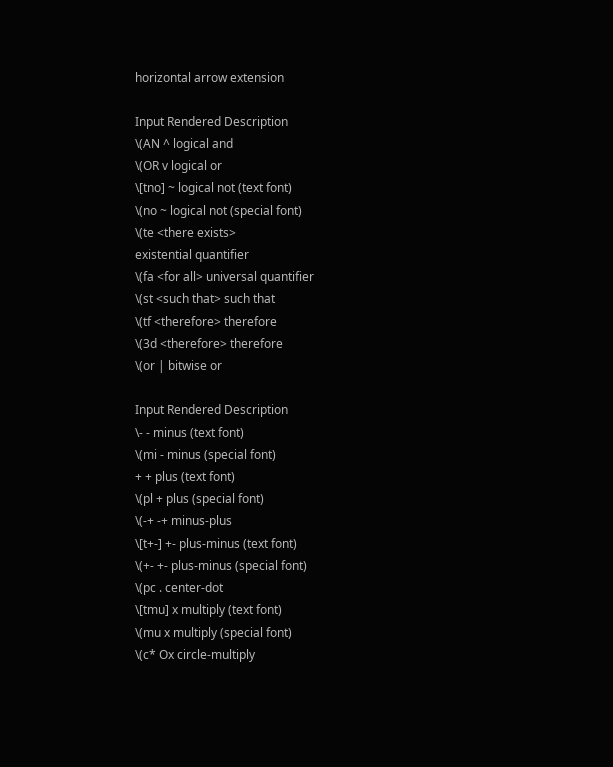horizontal arrow extension

Input Rendered Description
\(AN ^ logical and
\(OR v logical or
\[tno] ~ logical not (text font)
\(no ~ logical not (special font)
\(te <there exists>
existential quantifier
\(fa <for all> universal quantifier
\(st <such that> such that
\(tf <therefore> therefore
\(3d <therefore> therefore
\(or | bitwise or

Input Rendered Description
\- - minus (text font)
\(mi - minus (special font)
+ + plus (text font)
\(pl + plus (special font)
\(-+ -+ minus-plus
\[t+-] +- plus-minus (text font)
\(+- +- plus-minus (special font)
\(pc . center-dot
\[tmu] x multiply (text font)
\(mu x multiply (special font)
\(c* Ox circle-multiply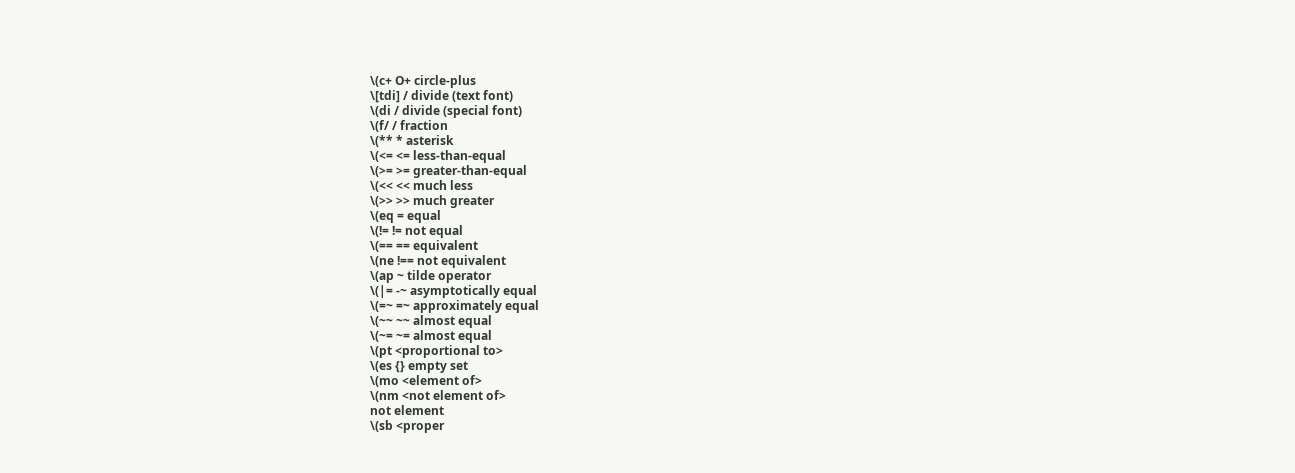\(c+ O+ circle-plus
\[tdi] / divide (text font)
\(di / divide (special font)
\(f/ / fraction
\(** * asterisk
\(<= <= less-than-equal
\(>= >= greater-than-equal
\(<< << much less
\(>> >> much greater
\(eq = equal
\(!= != not equal
\(== == equivalent
\(ne !== not equivalent
\(ap ~ tilde operator
\(|= -~ asymptotically equal
\(=~ =~ approximately equal
\(~~ ~~ almost equal
\(~= ~= almost equal
\(pt <proportional to>
\(es {} empty set
\(mo <element of>
\(nm <not element of>
not element
\(sb <proper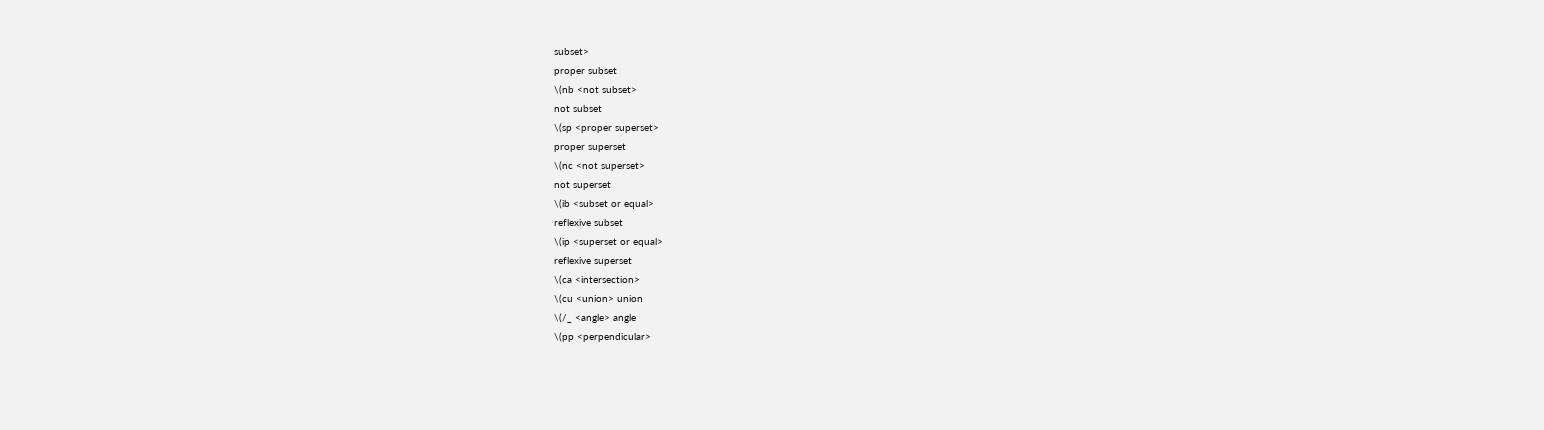subset>
proper subset
\(nb <not subset>
not subset
\(sp <proper superset>
proper superset
\(nc <not superset>
not superset
\(ib <subset or equal>
reflexive subset
\(ip <superset or equal>
reflexive superset
\(ca <intersection>
\(cu <union> union
\(/_ <angle> angle
\(pp <perpendicular>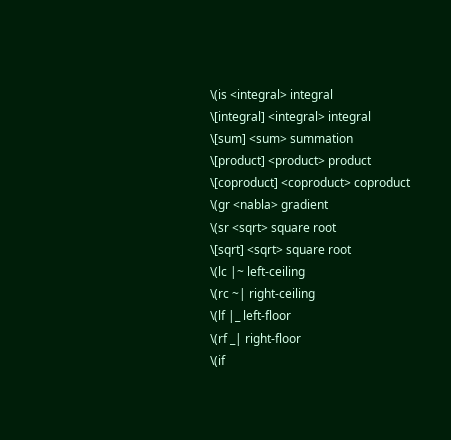\(is <integral> integral
\[integral] <integral> integral
\[sum] <sum> summation
\[product] <product> product
\[coproduct] <coproduct> coproduct
\(gr <nabla> gradient
\(sr <sqrt> square root
\[sqrt] <sqrt> square root
\(lc |~ left-ceiling
\(rc ~| right-ceiling
\(lf |_ left-floor
\(rf _| right-floor
\(if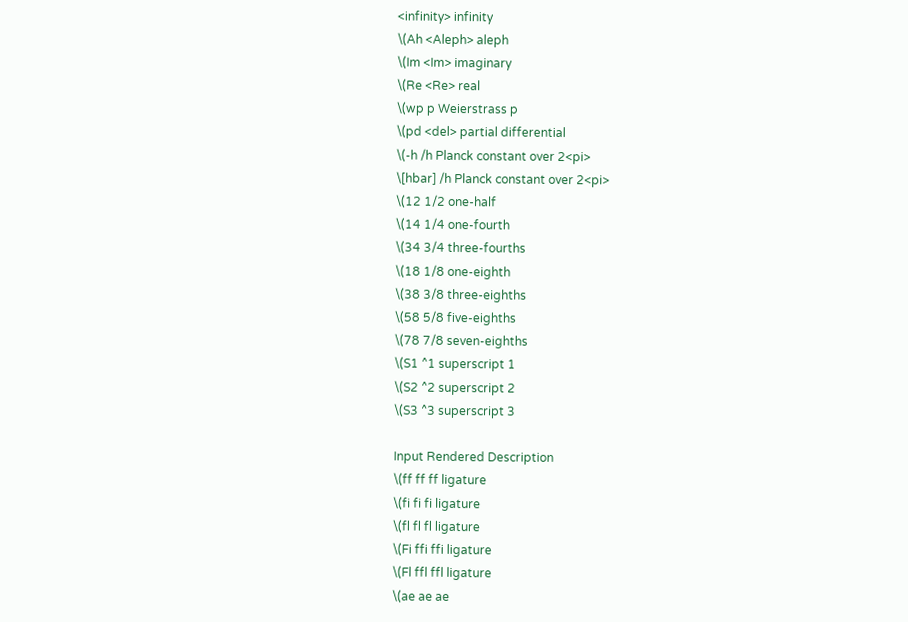<infinity> infinity
\(Ah <Aleph> aleph
\(Im <Im> imaginary
\(Re <Re> real
\(wp p Weierstrass p
\(pd <del> partial differential
\(-h /h Planck constant over 2<pi>
\[hbar] /h Planck constant over 2<pi>
\(12 1/2 one-half
\(14 1/4 one-fourth
\(34 3/4 three-fourths
\(18 1/8 one-eighth
\(38 3/8 three-eighths
\(58 5/8 five-eighths
\(78 7/8 seven-eighths
\(S1 ^1 superscript 1
\(S2 ^2 superscript 2
\(S3 ^3 superscript 3

Input Rendered Description
\(ff ff ff ligature
\(fi fi fi ligature
\(fl fl fl ligature
\(Fi ffi ffi ligature
\(Fl ffl ffl ligature
\(ae ae ae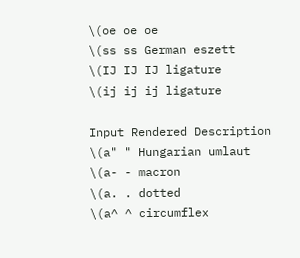\(oe oe oe
\(ss ss German eszett
\(IJ IJ IJ ligature
\(ij ij ij ligature

Input Rendered Description
\(a" " Hungarian umlaut
\(a- - macron
\(a. . dotted
\(a^ ^ circumflex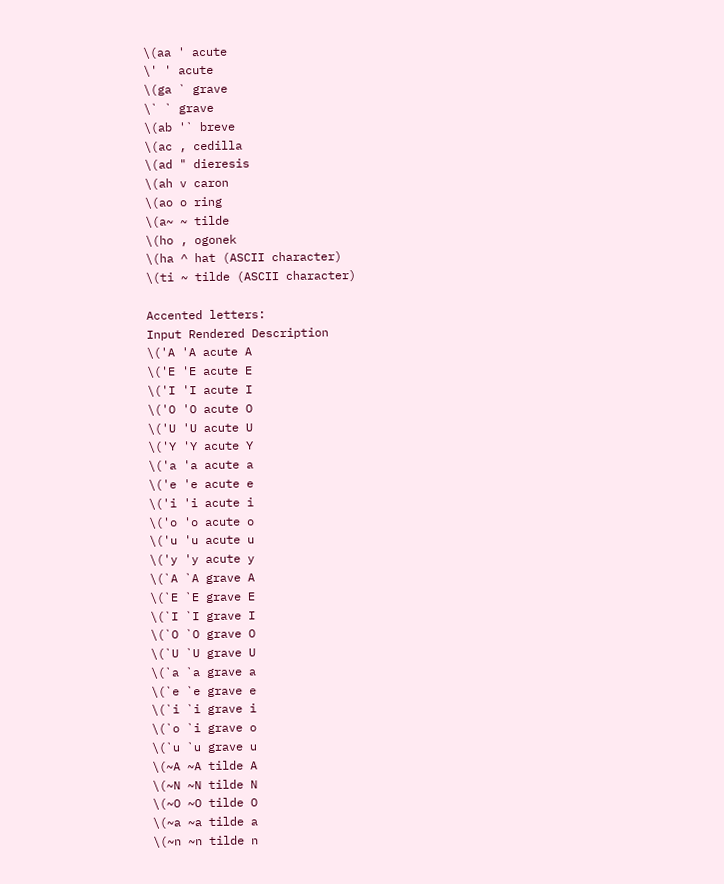\(aa ' acute
\' ' acute
\(ga ` grave
\` ` grave
\(ab '` breve
\(ac , cedilla
\(ad " dieresis
\(ah v caron
\(ao o ring
\(a~ ~ tilde
\(ho , ogonek
\(ha ^ hat (ASCII character)
\(ti ~ tilde (ASCII character)

Accented letters:
Input Rendered Description
\('A 'A acute A
\('E 'E acute E
\('I 'I acute I
\('O 'O acute O
\('U 'U acute U
\('Y 'Y acute Y
\('a 'a acute a
\('e 'e acute e
\('i 'i acute i
\('o 'o acute o
\('u 'u acute u
\('y 'y acute y
\(`A `A grave A
\(`E `E grave E
\(`I `I grave I
\(`O `O grave O
\(`U `U grave U
\(`a `a grave a
\(`e `e grave e
\(`i `i grave i
\(`o `i grave o
\(`u `u grave u
\(~A ~A tilde A
\(~N ~N tilde N
\(~O ~O tilde O
\(~a ~a tilde a
\(~n ~n tilde n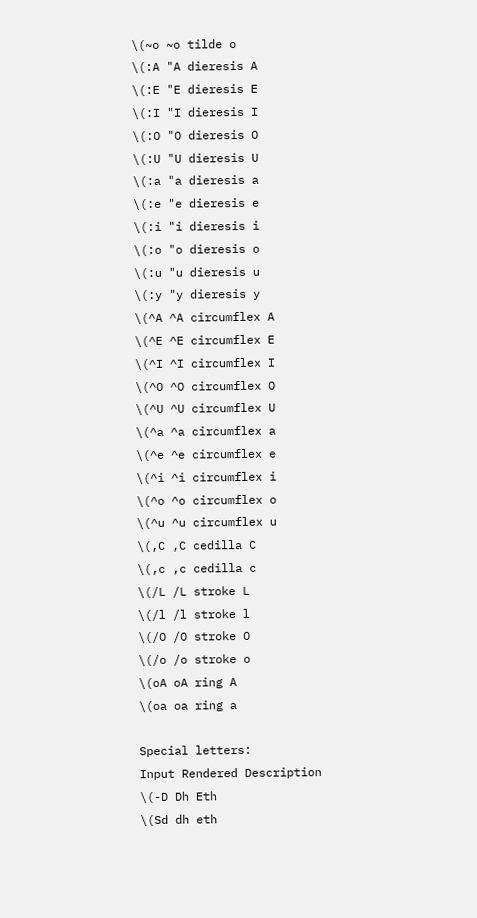\(~o ~o tilde o
\(:A "A dieresis A
\(:E "E dieresis E
\(:I "I dieresis I
\(:O "O dieresis O
\(:U "U dieresis U
\(:a "a dieresis a
\(:e "e dieresis e
\(:i "i dieresis i
\(:o "o dieresis o
\(:u "u dieresis u
\(:y "y dieresis y
\(^A ^A circumflex A
\(^E ^E circumflex E
\(^I ^I circumflex I
\(^O ^O circumflex O
\(^U ^U circumflex U
\(^a ^a circumflex a
\(^e ^e circumflex e
\(^i ^i circumflex i
\(^o ^o circumflex o
\(^u ^u circumflex u
\(,C ,C cedilla C
\(,c ,c cedilla c
\(/L /L stroke L
\(/l /l stroke l
\(/O /O stroke O
\(/o /o stroke o
\(oA oA ring A
\(oa oa ring a

Special letters:
Input Rendered Description
\(-D Dh Eth
\(Sd dh eth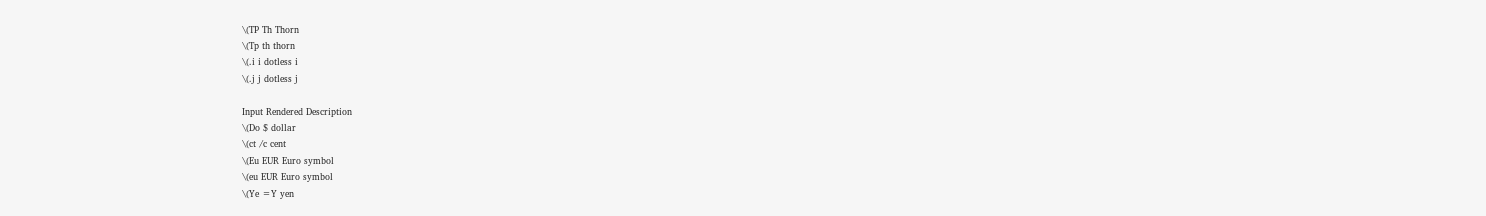\(TP Th Thorn
\(Tp th thorn
\(.i i dotless i
\(.j j dotless j

Input Rendered Description
\(Do $ dollar
\(ct /c cent
\(Eu EUR Euro symbol
\(eu EUR Euro symbol
\(Ye =Y yen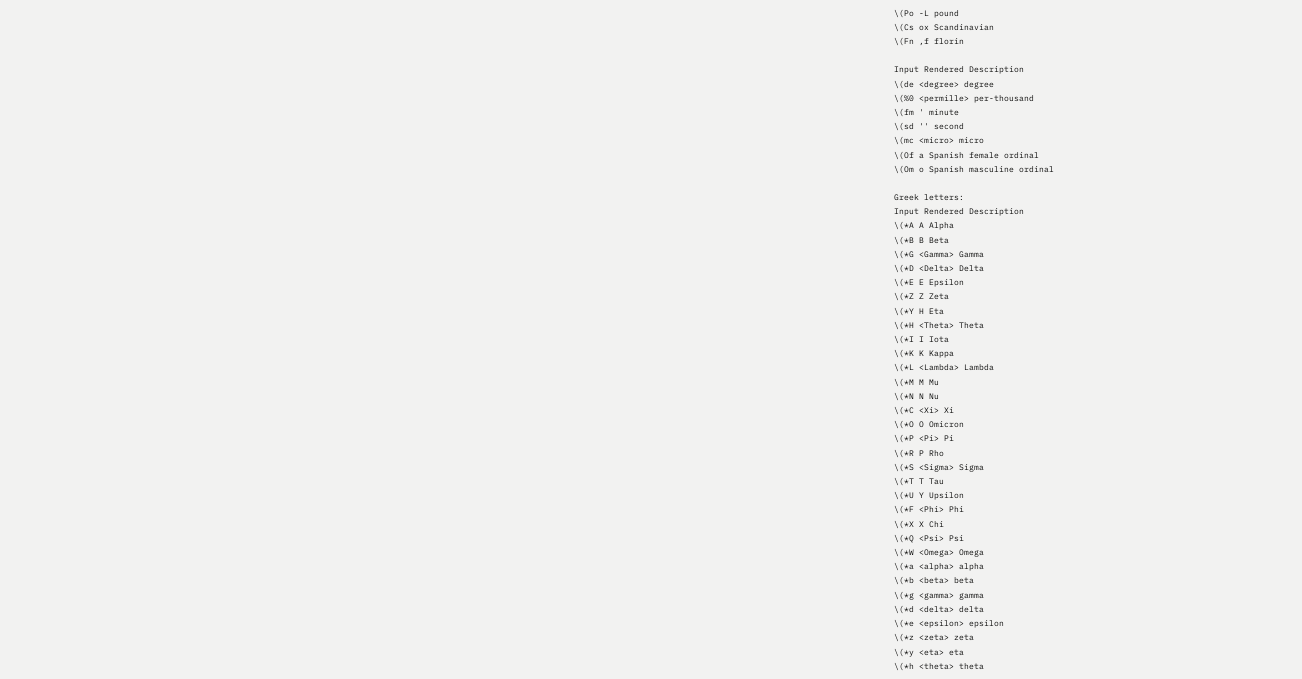\(Po -L pound
\(Cs ox Scandinavian
\(Fn ,f florin

Input Rendered Description
\(de <degree> degree
\(%0 <permille> per-thousand
\(fm ' minute
\(sd '' second
\(mc <micro> micro
\(Of a Spanish female ordinal
\(Om o Spanish masculine ordinal

Greek letters:
Input Rendered Description
\(*A A Alpha
\(*B B Beta
\(*G <Gamma> Gamma
\(*D <Delta> Delta
\(*E E Epsilon
\(*Z Z Zeta
\(*Y H Eta
\(*H <Theta> Theta
\(*I I Iota
\(*K K Kappa
\(*L <Lambda> Lambda
\(*M M Mu
\(*N N Nu
\(*C <Xi> Xi
\(*O O Omicron
\(*P <Pi> Pi
\(*R P Rho
\(*S <Sigma> Sigma
\(*T T Tau
\(*U Y Upsilon
\(*F <Phi> Phi
\(*X X Chi
\(*Q <Psi> Psi
\(*W <Omega> Omega
\(*a <alpha> alpha
\(*b <beta> beta
\(*g <gamma> gamma
\(*d <delta> delta
\(*e <epsilon> epsilon
\(*z <zeta> zeta
\(*y <eta> eta
\(*h <theta> theta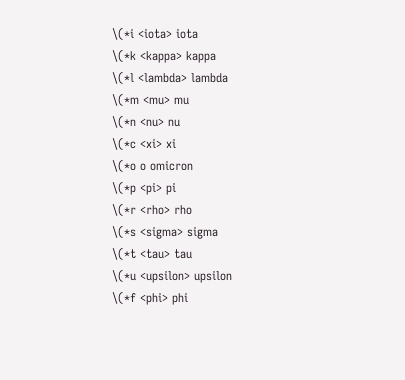\(*i <iota> iota
\(*k <kappa> kappa
\(*l <lambda> lambda
\(*m <mu> mu
\(*n <nu> nu
\(*c <xi> xi
\(*o o omicron
\(*p <pi> pi
\(*r <rho> rho
\(*s <sigma> sigma
\(*t <tau> tau
\(*u <upsilon> upsilon
\(*f <phi> phi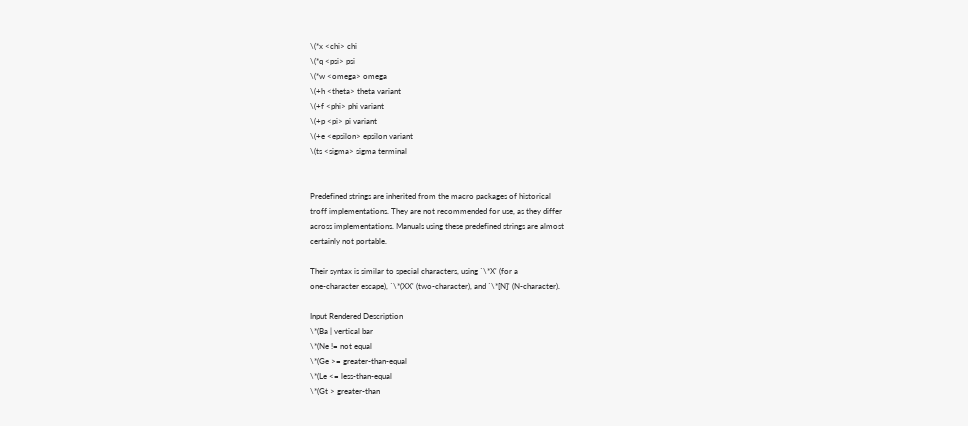\(*x <chi> chi
\(*q <psi> psi
\(*w <omega> omega
\(+h <theta> theta variant
\(+f <phi> phi variant
\(+p <pi> pi variant
\(+e <epsilon> epsilon variant
\(ts <sigma> sigma terminal


Predefined strings are inherited from the macro packages of historical
troff implementations. They are not recommended for use, as they differ
across implementations. Manuals using these predefined strings are almost
certainly not portable.

Their syntax is similar to special characters, using `\*X' (for a
one-character escape), `\*(XX' (two-character), and `\*[N]' (N-character).

Input Rendered Description
\*(Ba | vertical bar
\*(Ne != not equal
\*(Ge >= greater-than-equal
\*(Le <= less-than-equal
\*(Gt > greater-than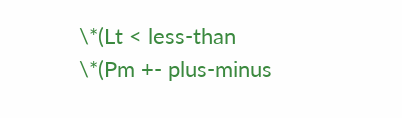\*(Lt < less-than
\*(Pm +- plus-minus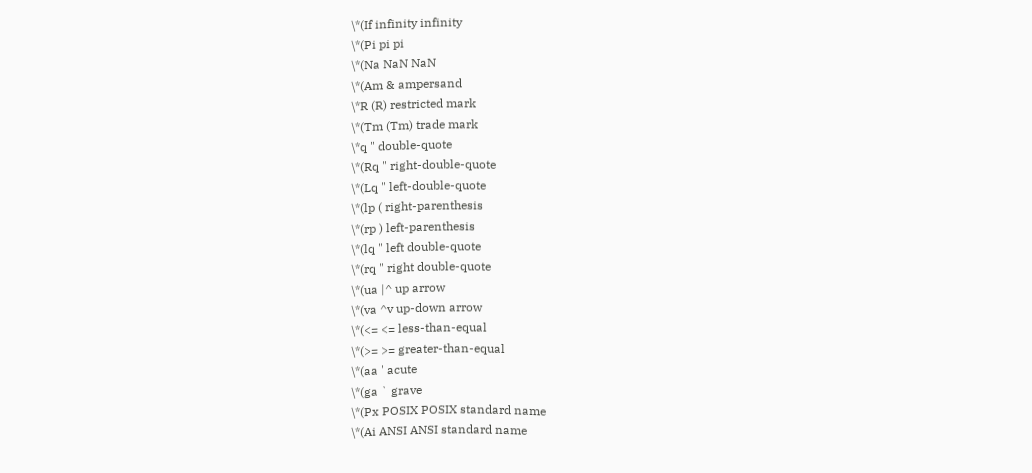\*(If infinity infinity
\*(Pi pi pi
\*(Na NaN NaN
\*(Am & ampersand
\*R (R) restricted mark
\*(Tm (Tm) trade mark
\*q " double-quote
\*(Rq " right-double-quote
\*(Lq " left-double-quote
\*(lp ( right-parenthesis
\*(rp ) left-parenthesis
\*(lq " left double-quote
\*(rq " right double-quote
\*(ua |^ up arrow
\*(va ^v up-down arrow
\*(<= <= less-than-equal
\*(>= >= greater-than-equal
\*(aa ' acute
\*(ga ` grave
\*(Px POSIX POSIX standard name
\*(Ai ANSI ANSI standard name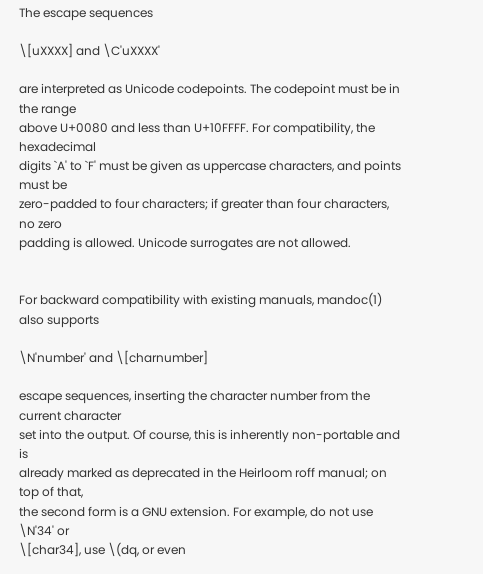The escape sequences

\[uXXXX] and \C'uXXXX'

are interpreted as Unicode codepoints. The codepoint must be in the range
above U+0080 and less than U+10FFFF. For compatibility, the hexadecimal
digits `A' to `F' must be given as uppercase characters, and points must be
zero-padded to four characters; if greater than four characters, no zero
padding is allowed. Unicode surrogates are not allowed.


For backward compatibility with existing manuals, mandoc(1) also supports

\N'number' and \[charnumber]

escape sequences, inserting the character number from the current character
set into the output. Of course, this is inherently non-portable and is
already marked as deprecated in the Heirloom roff manual; on top of that,
the second form is a GNU extension. For example, do not use \N'34' or
\[char34], use \(dq, or even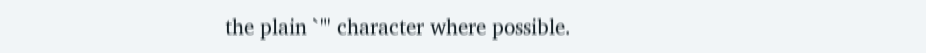the plain `"' character where possible.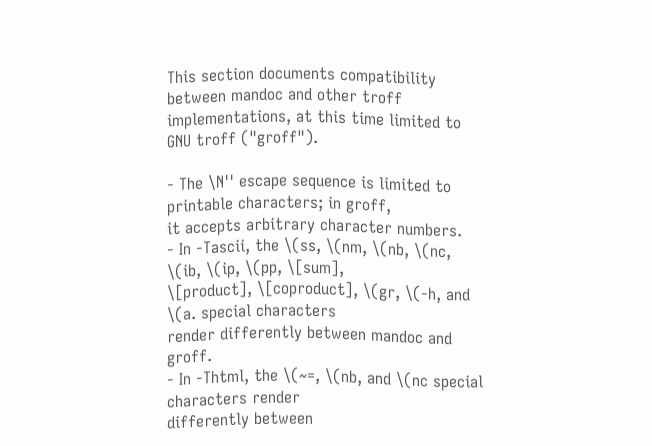This section documents compatibility between mandoc and other troff
implementations, at this time limited to GNU troff ("groff").

- The \N'' escape sequence is limited to printable characters; in groff,
it accepts arbitrary character numbers.
- In -Tascii, the \(ss, \(nm, \(nb, \(nc, \(ib, \(ip, \(pp, \[sum],
\[product], \[coproduct], \(gr, \(-h, and \(a. special characters
render differently between mandoc and groff.
- In -Thtml, the \(~=, \(nb, and \(nc special characters render
differently between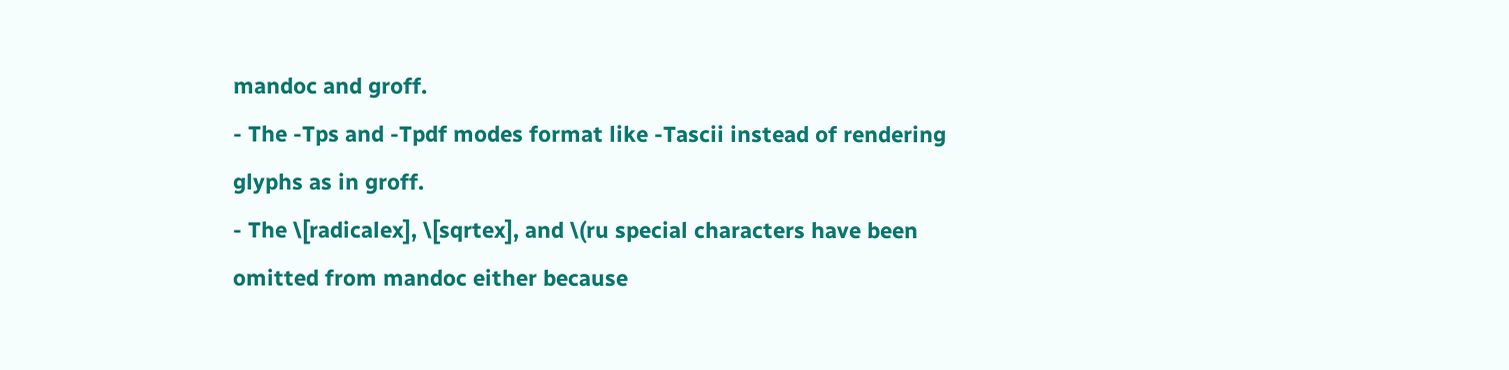mandoc and groff.
- The -Tps and -Tpdf modes format like -Tascii instead of rendering
glyphs as in groff.
- The \[radicalex], \[sqrtex], and \(ru special characters have been
omitted from mandoc either because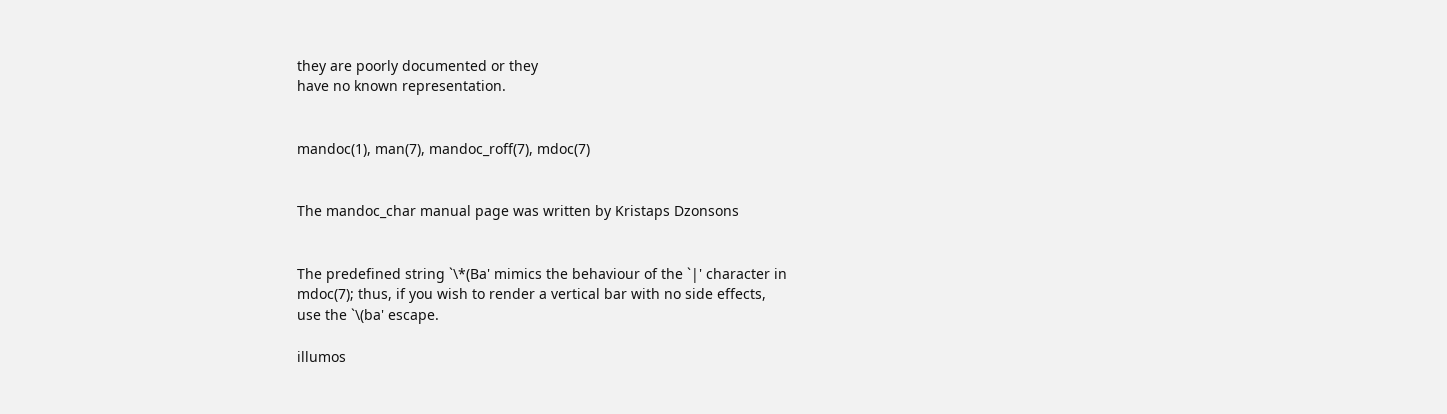they are poorly documented or they
have no known representation.


mandoc(1), man(7), mandoc_roff(7), mdoc(7)


The mandoc_char manual page was written by Kristaps Dzonsons


The predefined string `\*(Ba' mimics the behaviour of the `|' character in
mdoc(7); thus, if you wish to render a vertical bar with no side effects,
use the `\(ba' escape.

illumos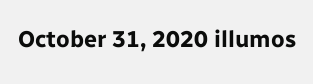October 31, 2020 illumos